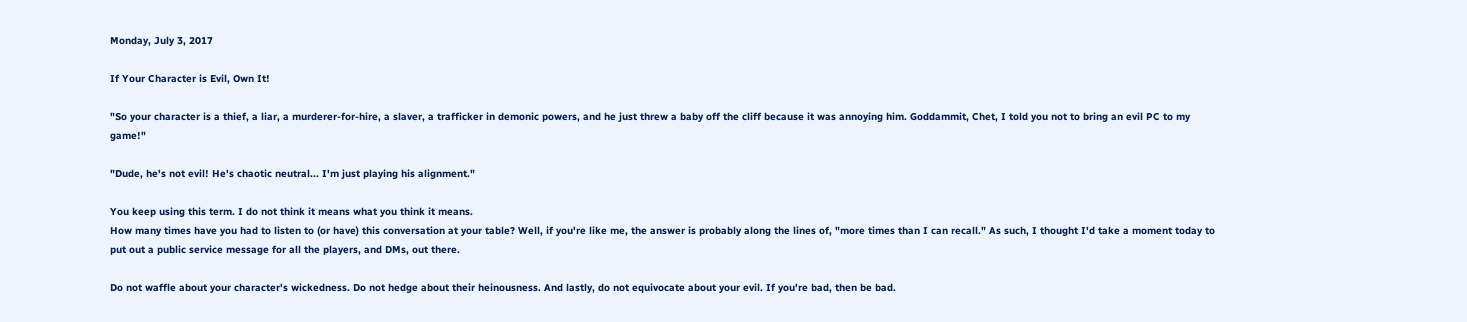Monday, July 3, 2017

If Your Character is Evil, Own It!

"So your character is a thief, a liar, a murderer-for-hire, a slaver, a trafficker in demonic powers, and he just threw a baby off the cliff because it was annoying him. Goddammit, Chet, I told you not to bring an evil PC to my game!"

"Dude, he's not evil! He's chaotic neutral... I'm just playing his alignment."

You keep using this term. I do not think it means what you think it means.
How many times have you had to listen to (or have) this conversation at your table? Well, if you're like me, the answer is probably along the lines of, "more times than I can recall." As such, I thought I'd take a moment today to put out a public service message for all the players, and DMs, out there.

Do not waffle about your character's wickedness. Do not hedge about their heinousness. And lastly, do not equivocate about your evil. If you're bad, then be bad.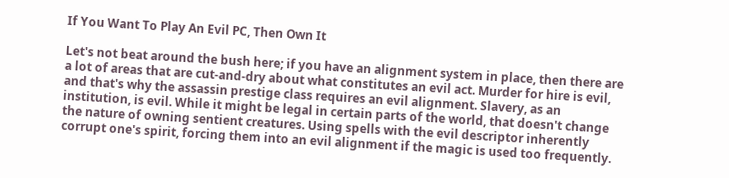If You Want To Play An Evil PC, Then Own It

Let's not beat around the bush here; if you have an alignment system in place, then there are a lot of areas that are cut-and-dry about what constitutes an evil act. Murder for hire is evil, and that's why the assassin prestige class requires an evil alignment. Slavery, as an institution, is evil. While it might be legal in certain parts of the world, that doesn't change the nature of owning sentient creatures. Using spells with the evil descriptor inherently corrupt one's spirit, forcing them into an evil alignment if the magic is used too frequently.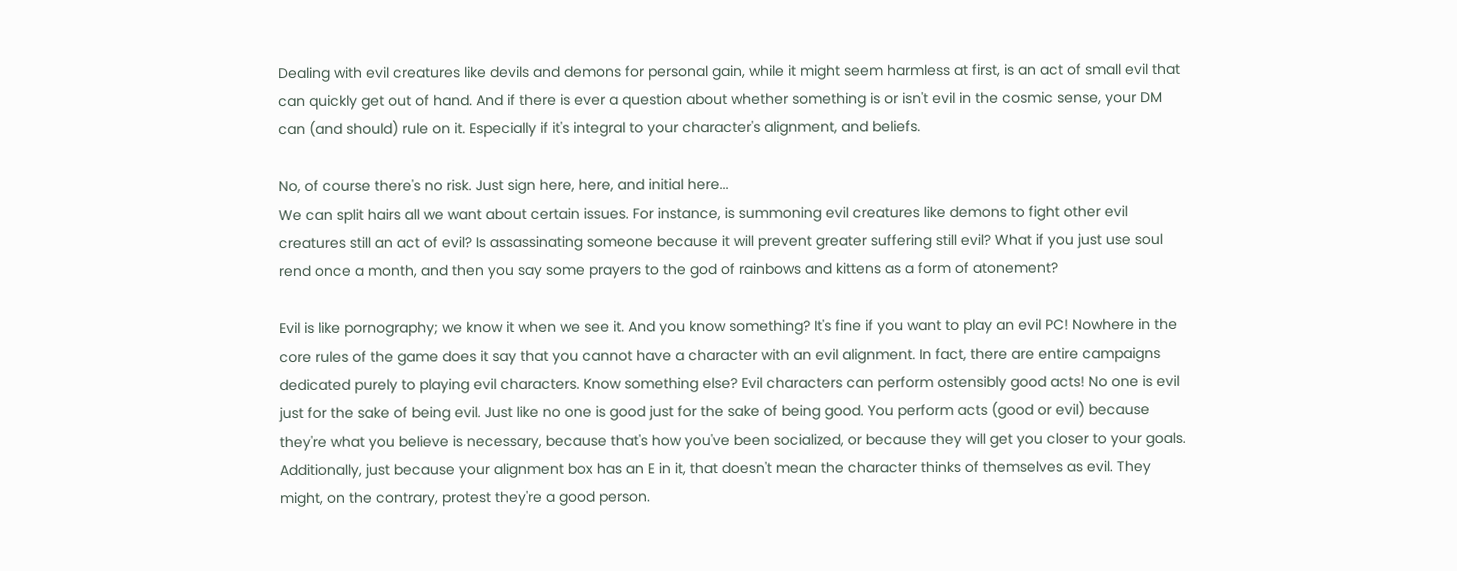Dealing with evil creatures like devils and demons for personal gain, while it might seem harmless at first, is an act of small evil that can quickly get out of hand. And if there is ever a question about whether something is or isn't evil in the cosmic sense, your DM can (and should) rule on it. Especially if it's integral to your character's alignment, and beliefs.

No, of course there's no risk. Just sign here, here, and initial here...
We can split hairs all we want about certain issues. For instance, is summoning evil creatures like demons to fight other evil creatures still an act of evil? Is assassinating someone because it will prevent greater suffering still evil? What if you just use soul rend once a month, and then you say some prayers to the god of rainbows and kittens as a form of atonement?

Evil is like pornography; we know it when we see it. And you know something? It's fine if you want to play an evil PC! Nowhere in the core rules of the game does it say that you cannot have a character with an evil alignment. In fact, there are entire campaigns dedicated purely to playing evil characters. Know something else? Evil characters can perform ostensibly good acts! No one is evil just for the sake of being evil. Just like no one is good just for the sake of being good. You perform acts (good or evil) because they're what you believe is necessary, because that's how you've been socialized, or because they will get you closer to your goals. Additionally, just because your alignment box has an E in it, that doesn't mean the character thinks of themselves as evil. They might, on the contrary, protest they're a good person.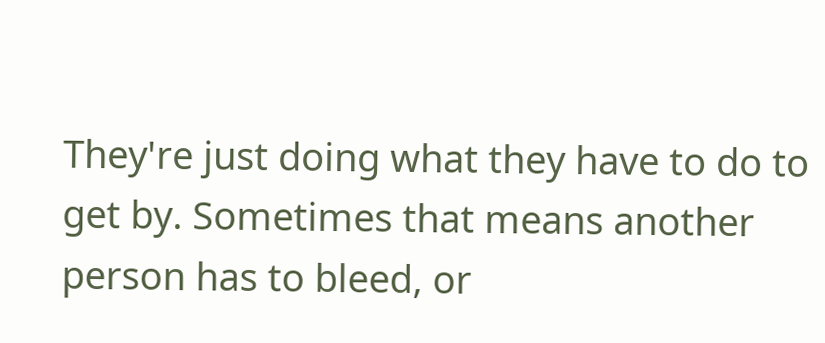They're just doing what they have to do to get by. Sometimes that means another person has to bleed, or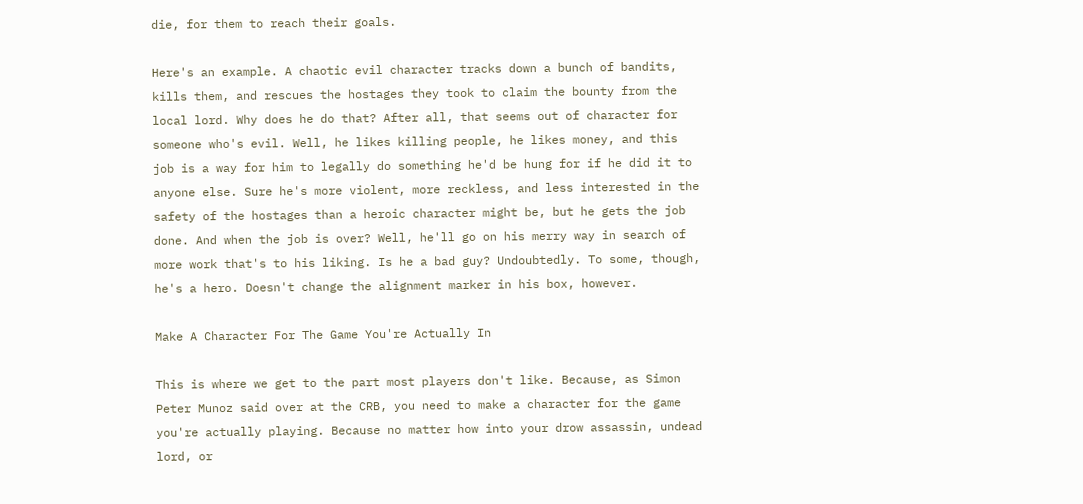die, for them to reach their goals.

Here's an example. A chaotic evil character tracks down a bunch of bandits, kills them, and rescues the hostages they took to claim the bounty from the local lord. Why does he do that? After all, that seems out of character for someone who's evil. Well, he likes killing people, he likes money, and this job is a way for him to legally do something he'd be hung for if he did it to anyone else. Sure he's more violent, more reckless, and less interested in the safety of the hostages than a heroic character might be, but he gets the job done. And when the job is over? Well, he'll go on his merry way in search of more work that's to his liking. Is he a bad guy? Undoubtedly. To some, though, he's a hero. Doesn't change the alignment marker in his box, however.

Make A Character For The Game You're Actually In

This is where we get to the part most players don't like. Because, as Simon Peter Munoz said over at the CRB, you need to make a character for the game you're actually playing. Because no matter how into your drow assassin, undead lord, or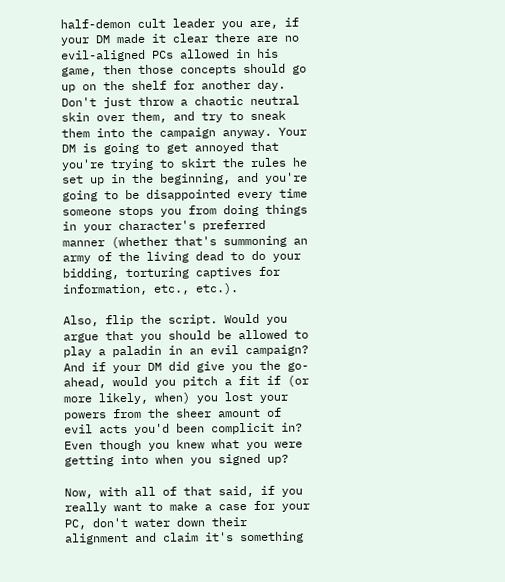half-demon cult leader you are, if your DM made it clear there are no evil-aligned PCs allowed in his game, then those concepts should go up on the shelf for another day. Don't just throw a chaotic neutral skin over them, and try to sneak them into the campaign anyway. Your DM is going to get annoyed that you're trying to skirt the rules he set up in the beginning, and you're going to be disappointed every time someone stops you from doing things in your character's preferred manner (whether that's summoning an army of the living dead to do your bidding, torturing captives for information, etc., etc.).

Also, flip the script. Would you argue that you should be allowed to play a paladin in an evil campaign? And if your DM did give you the go-ahead, would you pitch a fit if (or more likely, when) you lost your powers from the sheer amount of evil acts you'd been complicit in? Even though you knew what you were getting into when you signed up?

Now, with all of that said, if you really want to make a case for your PC, don't water down their alignment and claim it's something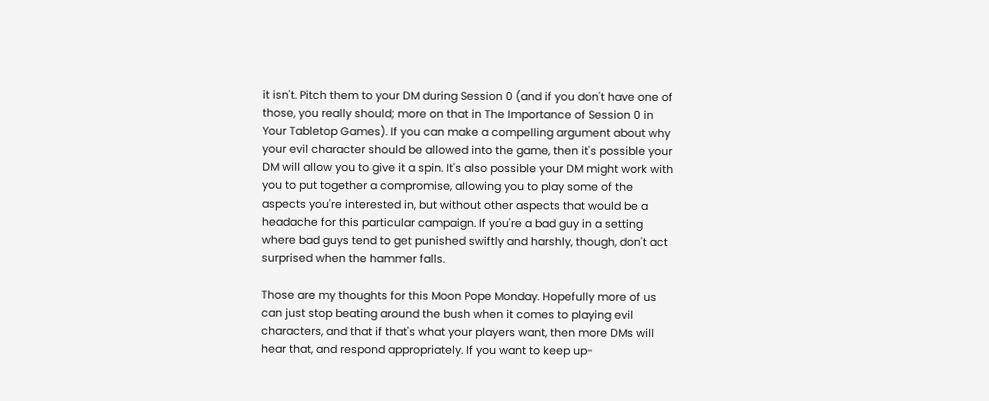it isn't. Pitch them to your DM during Session 0 (and if you don't have one of those, you really should; more on that in The Importance of Session 0 in Your Tabletop Games). If you can make a compelling argument about why your evil character should be allowed into the game, then it's possible your DM will allow you to give it a spin. It's also possible your DM might work with you to put together a compromise, allowing you to play some of the aspects you're interested in, but without other aspects that would be a headache for this particular campaign. If you're a bad guy in a setting where bad guys tend to get punished swiftly and harshly, though, don't act surprised when the hammer falls.

Those are my thoughts for this Moon Pope Monday. Hopefully more of us can just stop beating around the bush when it comes to playing evil characters, and that if that's what your players want, then more DMs will hear that, and respond appropriately. If you want to keep up-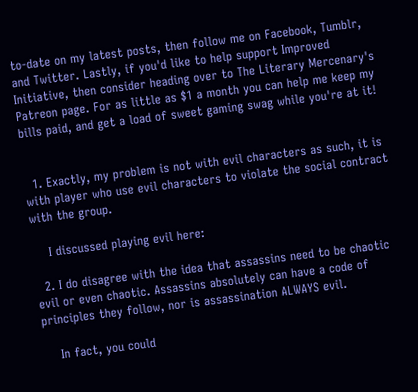to-date on my latest posts, then follow me on Facebook, Tumblr, and Twitter. Lastly, if you'd like to help support Improved Initiative, then consider heading over to The Literary Mercenary's Patreon page. For as little as $1 a month you can help me keep my bills paid, and get a load of sweet gaming swag while you're at it!


  1. Exactly, my problem is not with evil characters as such, it is with player who use evil characters to violate the social contract with the group.

    I discussed playing evil here:

  2. I do disagree with the idea that assassins need to be chaotic evil or even chaotic. Assassins absolutely can have a code of principles they follow, nor is assassination ALWAYS evil.

    In fact, you could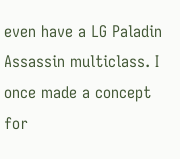even have a LG Paladin Assassin multiclass. I once made a concept for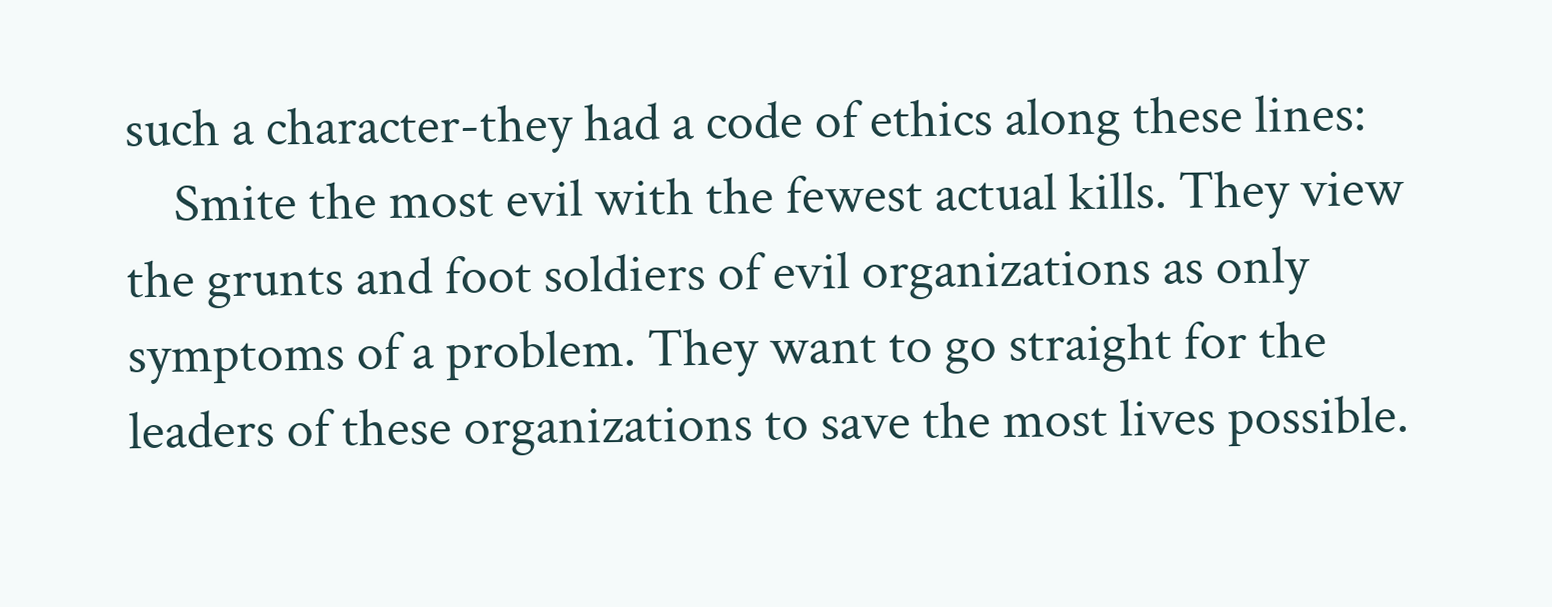such a character-they had a code of ethics along these lines:
    Smite the most evil with the fewest actual kills. They view the grunts and foot soldiers of evil organizations as only symptoms of a problem. They want to go straight for the leaders of these organizations to save the most lives possible.